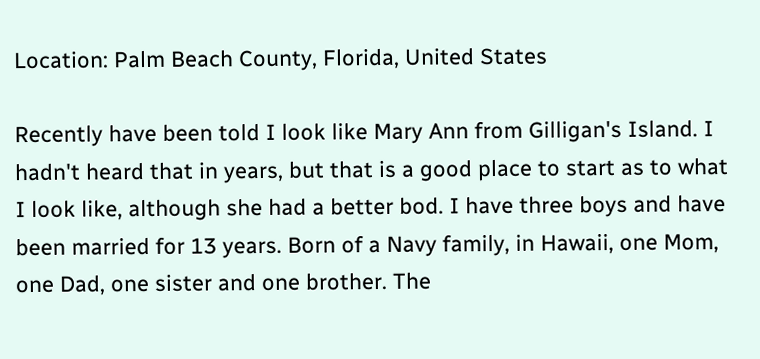Location: Palm Beach County, Florida, United States

Recently have been told I look like Mary Ann from Gilligan's Island. I hadn't heard that in years, but that is a good place to start as to what I look like, although she had a better bod. I have three boys and have been married for 13 years. Born of a Navy family, in Hawaii, one Mom, one Dad, one sister and one brother. The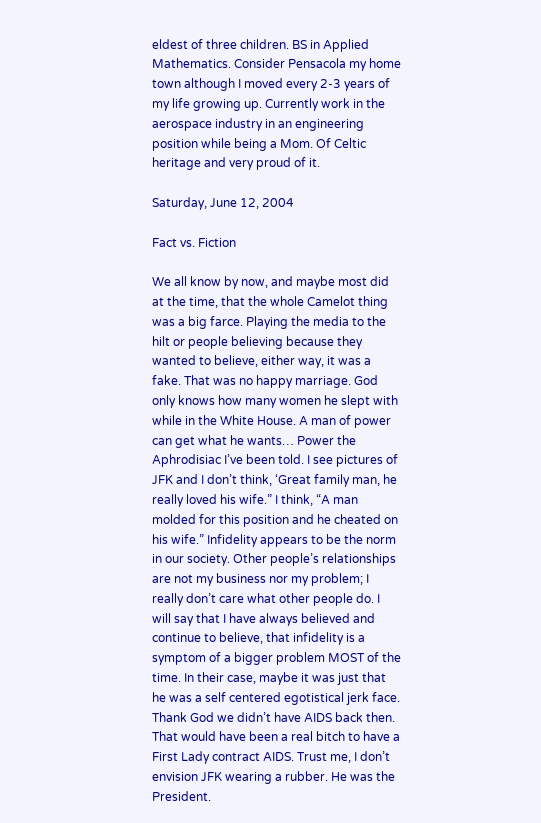eldest of three children. BS in Applied Mathematics. Consider Pensacola my home town although I moved every 2-3 years of my life growing up. Currently work in the aerospace industry in an engineering position while being a Mom. Of Celtic heritage and very proud of it.

Saturday, June 12, 2004

Fact vs. Fiction

We all know by now, and maybe most did at the time, that the whole Camelot thing was a big farce. Playing the media to the hilt or people believing because they wanted to believe, either way, it was a fake. That was no happy marriage. God only knows how many women he slept with while in the White House. A man of power can get what he wants… Power the Aphrodisiac I’ve been told. I see pictures of JFK and I don’t think, ‘Great family man, he really loved his wife.” I think, “A man molded for this position and he cheated on his wife.” Infidelity appears to be the norm in our society. Other people’s relationships are not my business nor my problem; I really don’t care what other people do. I will say that I have always believed and continue to believe, that infidelity is a symptom of a bigger problem MOST of the time. In their case, maybe it was just that he was a self centered egotistical jerk face. Thank God we didn’t have AIDS back then. That would have been a real bitch to have a First Lady contract AIDS. Trust me, I don’t envision JFK wearing a rubber. He was the President.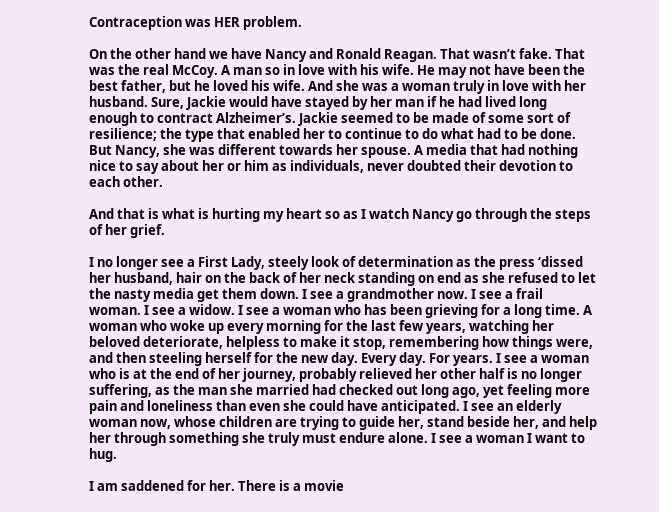Contraception was HER problem.

On the other hand we have Nancy and Ronald Reagan. That wasn’t fake. That was the real McCoy. A man so in love with his wife. He may not have been the best father, but he loved his wife. And she was a woman truly in love with her husband. Sure, Jackie would have stayed by her man if he had lived long enough to contract Alzheimer’s. Jackie seemed to be made of some sort of resilience; the type that enabled her to continue to do what had to be done. But Nancy, she was different towards her spouse. A media that had nothing nice to say about her or him as individuals, never doubted their devotion to each other.

And that is what is hurting my heart so as I watch Nancy go through the steps of her grief.

I no longer see a First Lady, steely look of determination as the press ‘dissed her husband, hair on the back of her neck standing on end as she refused to let the nasty media get them down. I see a grandmother now. I see a frail woman. I see a widow. I see a woman who has been grieving for a long time. A woman who woke up every morning for the last few years, watching her beloved deteriorate, helpless to make it stop, remembering how things were, and then steeling herself for the new day. Every day. For years. I see a woman who is at the end of her journey, probably relieved her other half is no longer suffering, as the man she married had checked out long ago, yet feeling more pain and loneliness than even she could have anticipated. I see an elderly woman now, whose children are trying to guide her, stand beside her, and help her through something she truly must endure alone. I see a woman I want to hug.

I am saddened for her. There is a movie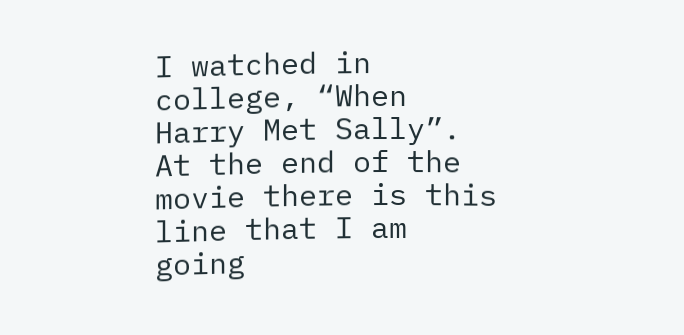I watched in college, “When Harry Met Sally”. At the end of the movie there is this line that I am going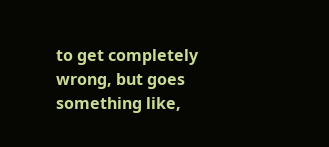to get completely wrong, but goes something like,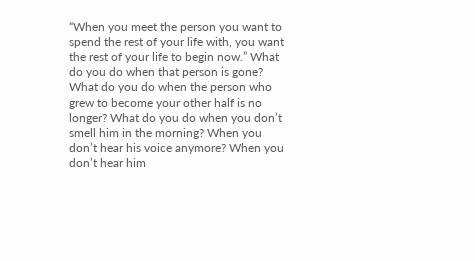“When you meet the person you want to spend the rest of your life with, you want the rest of your life to begin now.” What do you do when that person is gone? What do you do when the person who grew to become your other half is no longer? What do you do when you don’t smell him in the morning? When you don’t hear his voice anymore? When you don’t hear him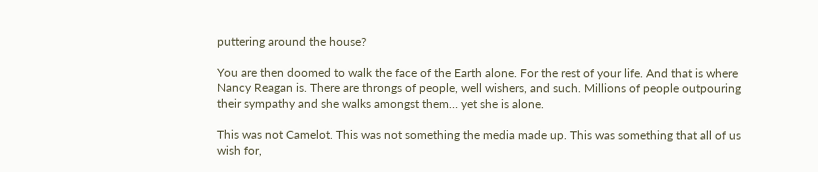puttering around the house?

You are then doomed to walk the face of the Earth alone. For the rest of your life. And that is where Nancy Reagan is. There are throngs of people, well wishers, and such. Millions of people outpouring their sympathy and she walks amongst them… yet she is alone.

This was not Camelot. This was not something the media made up. This was something that all of us wish for,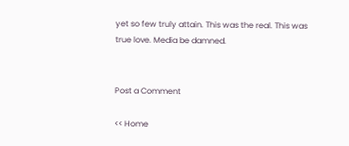yet so few truly attain. This was the real. This was true love. Media be damned.


Post a Comment

<< Home